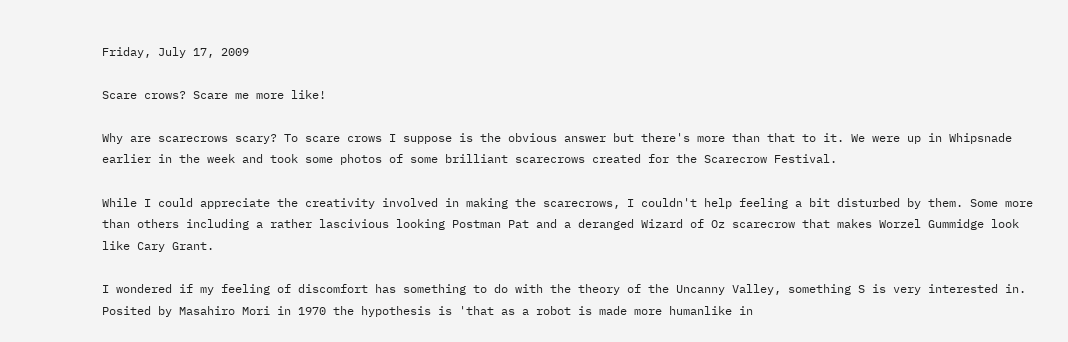Friday, July 17, 2009

Scare crows? Scare me more like!

Why are scarecrows scary? To scare crows I suppose is the obvious answer but there's more than that to it. We were up in Whipsnade earlier in the week and took some photos of some brilliant scarecrows created for the Scarecrow Festival.

While I could appreciate the creativity involved in making the scarecrows, I couldn't help feeling a bit disturbed by them. Some more than others including a rather lascivious looking Postman Pat and a deranged Wizard of Oz scarecrow that makes Worzel Gummidge look like Cary Grant.

I wondered if my feeling of discomfort has something to do with the theory of the Uncanny Valley, something S is very interested in. Posited by Masahiro Mori in 1970 the hypothesis is 'that as a robot is made more humanlike in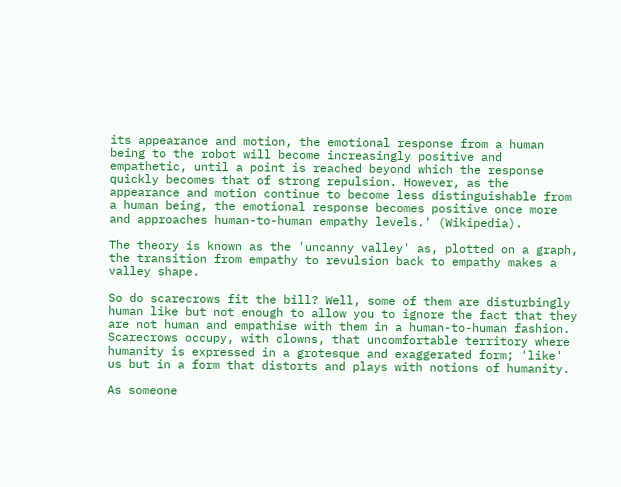its appearance and motion, the emotional response from a human being to the robot will become increasingly positive and empathetic, until a point is reached beyond which the response quickly becomes that of strong repulsion. However, as the appearance and motion continue to become less distinguishable from a human being, the emotional response becomes positive once more and approaches human-to-human empathy levels.' (Wikipedia).

The theory is known as the 'uncanny valley' as, plotted on a graph, the transition from empathy to revulsion back to empathy makes a valley shape.

So do scarecrows fit the bill? Well, some of them are disturbingly human like but not enough to allow you to ignore the fact that they are not human and empathise with them in a human-to-human fashion. Scarecrows occupy, with clowns, that uncomfortable territory where humanity is expressed in a grotesque and exaggerated form; 'like' us but in a form that distorts and plays with notions of humanity.

As someone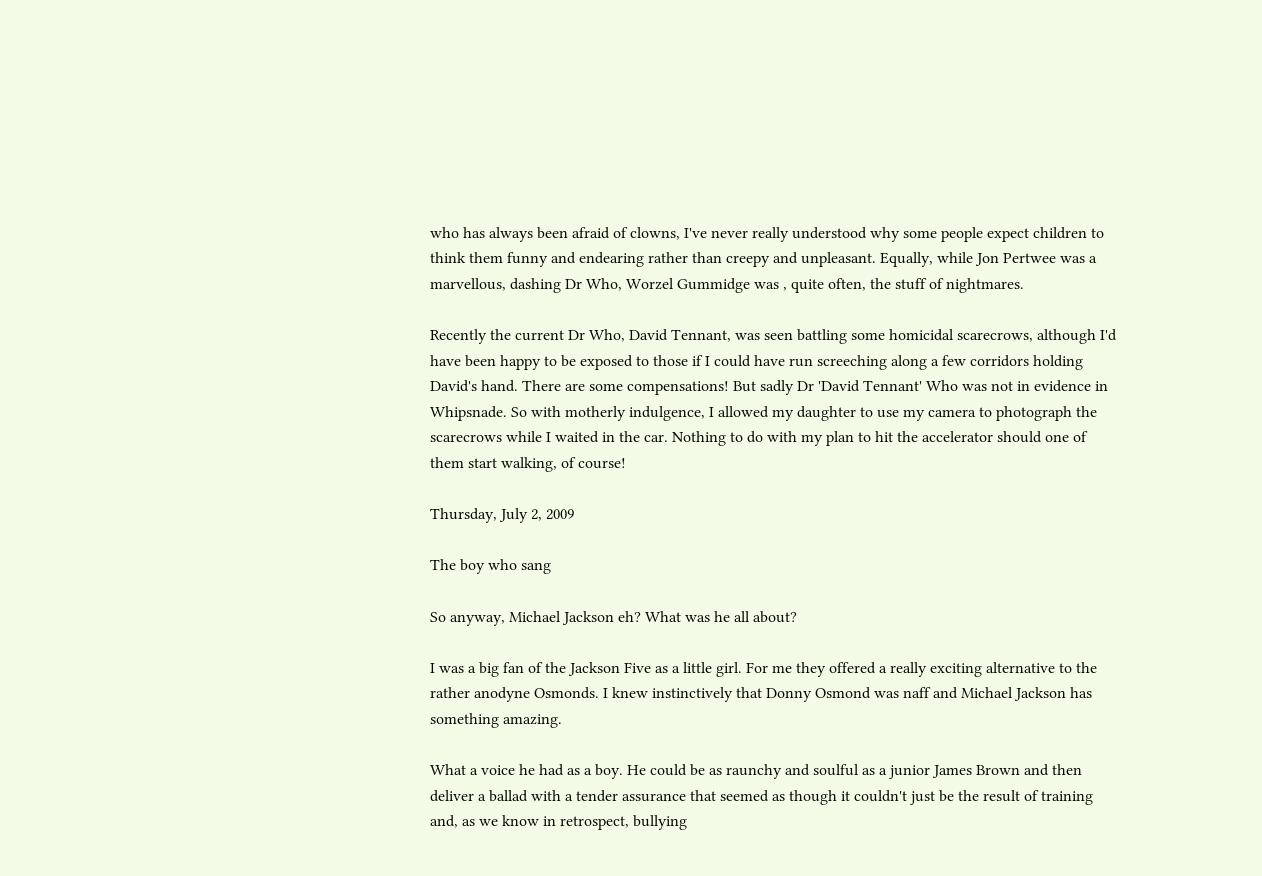who has always been afraid of clowns, I've never really understood why some people expect children to think them funny and endearing rather than creepy and unpleasant. Equally, while Jon Pertwee was a marvellous, dashing Dr Who, Worzel Gummidge was , quite often, the stuff of nightmares.

Recently the current Dr Who, David Tennant, was seen battling some homicidal scarecrows, although I'd have been happy to be exposed to those if I could have run screeching along a few corridors holding David's hand. There are some compensations! But sadly Dr 'David Tennant' Who was not in evidence in Whipsnade. So with motherly indulgence, I allowed my daughter to use my camera to photograph the scarecrows while I waited in the car. Nothing to do with my plan to hit the accelerator should one of them start walking, of course!

Thursday, July 2, 2009

The boy who sang

So anyway, Michael Jackson eh? What was he all about?

I was a big fan of the Jackson Five as a little girl. For me they offered a really exciting alternative to the rather anodyne Osmonds. I knew instinctively that Donny Osmond was naff and Michael Jackson has something amazing.

What a voice he had as a boy. He could be as raunchy and soulful as a junior James Brown and then deliver a ballad with a tender assurance that seemed as though it couldn't just be the result of training and, as we know in retrospect, bullying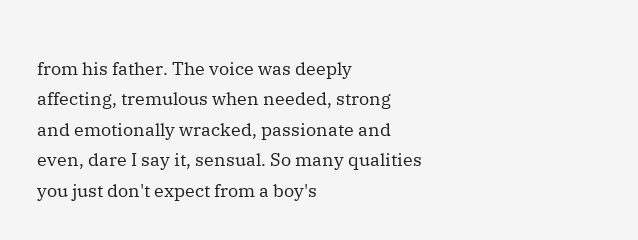from his father. The voice was deeply affecting, tremulous when needed, strong and emotionally wracked, passionate and even, dare I say it, sensual. So many qualities you just don't expect from a boy's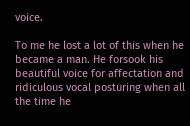voice.

To me he lost a lot of this when he became a man. He forsook his beautiful voice for affectation and ridiculous vocal posturing when all the time he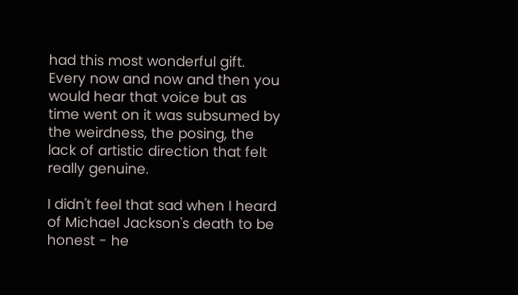had this most wonderful gift. Every now and now and then you would hear that voice but as time went on it was subsumed by the weirdness, the posing, the lack of artistic direction that felt really genuine.

I didn't feel that sad when I heard of Michael Jackson's death to be honest - he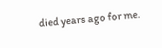died years ago for me.